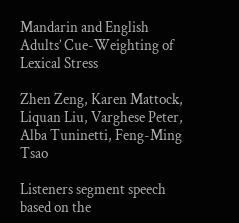Mandarin and English Adults’ Cue-Weighting of Lexical Stress

Zhen Zeng, Karen Mattock, Liquan Liu, Varghese Peter, Alba Tuninetti, Feng-Ming Tsao

Listeners segment speech based on the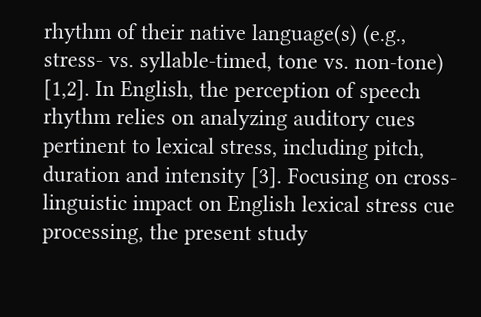rhythm of their native language(s) (e.g., stress- vs. syllable-timed, tone vs. non-tone) [1,2]. In English, the perception of speech rhythm relies on analyzing auditory cues pertinent to lexical stress, including pitch, duration and intensity [3]. Focusing on cross-linguistic impact on English lexical stress cue processing, the present study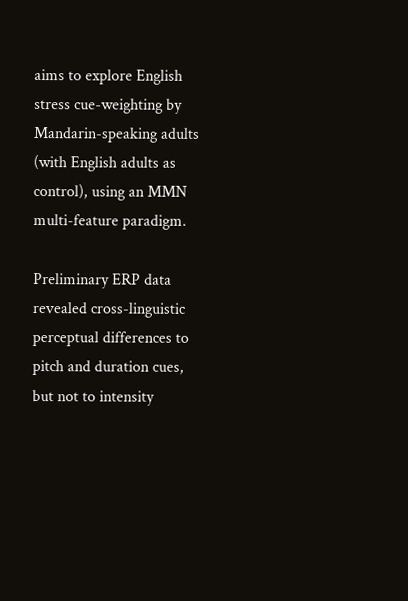aims to explore English stress cue-weighting by Mandarin-speaking adults (with English adults as control), using an MMN multi-feature paradigm.

Preliminary ERP data revealed cross-linguistic perceptual differences to pitch and duration cues, but not to intensity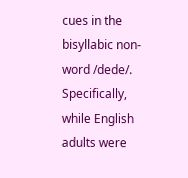cues in the bisyllabic non-word /dede/. Specifically, while English adults were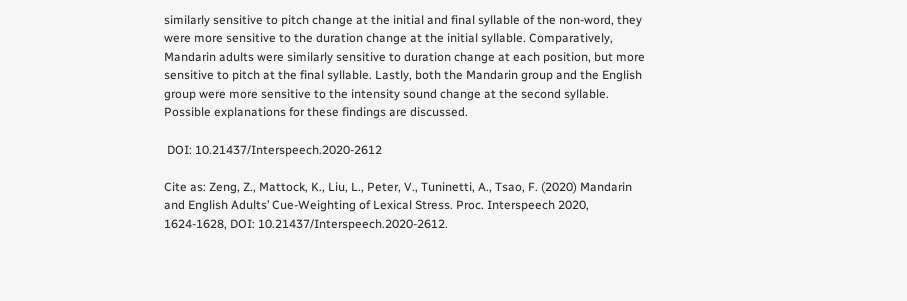similarly sensitive to pitch change at the initial and final syllable of the non-word, they were more sensitive to the duration change at the initial syllable. Comparatively, Mandarin adults were similarly sensitive to duration change at each position, but more sensitive to pitch at the final syllable. Lastly, both the Mandarin group and the English group were more sensitive to the intensity sound change at the second syllable. Possible explanations for these findings are discussed.

 DOI: 10.21437/Interspeech.2020-2612

Cite as: Zeng, Z., Mattock, K., Liu, L., Peter, V., Tuninetti, A., Tsao, F. (2020) Mandarin and English Adults’ Cue-Weighting of Lexical Stress. Proc. Interspeech 2020, 1624-1628, DOI: 10.21437/Interspeech.2020-2612.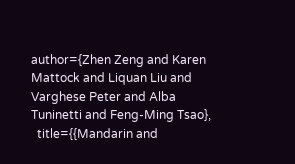author={Zhen Zeng and Karen Mattock and Liquan Liu and Varghese Peter and Alba Tuninetti and Feng-Ming Tsao},
  title={{Mandarin and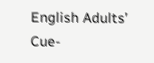English Adults’ Cue-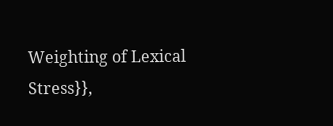Weighting of Lexical Stress}},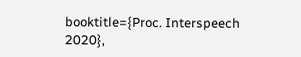booktitle={Proc. Interspeech 2020},